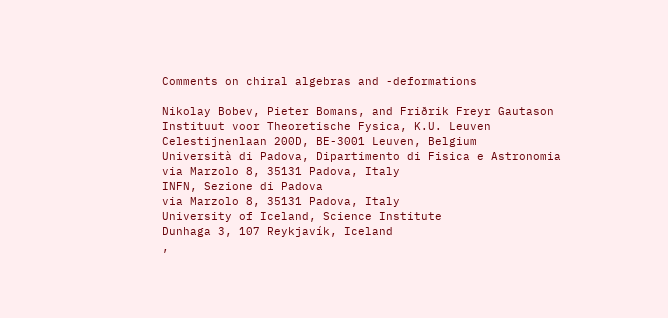Comments on chiral algebras and -deformations

Nikolay Bobev, Pieter Bomans, and Friðrik Freyr Gautason
Instituut voor Theoretische Fysica, K.U. Leuven
Celestijnenlaan 200D, BE-3001 Leuven, Belgium
Università di Padova, Dipartimento di Fisica e Astronomia
via Marzolo 8, 35131 Padova, Italy
INFN, Sezione di Padova
via Marzolo 8, 35131 Padova, Italy
University of Iceland, Science Institute
Dunhaga 3, 107 Reykjavík, Iceland
,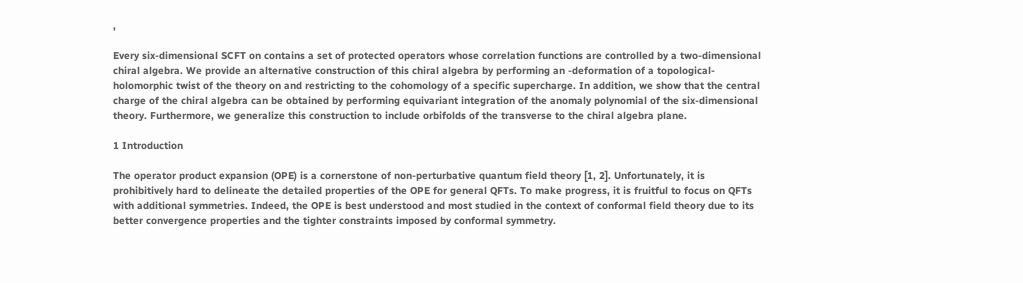,

Every six-dimensional SCFT on contains a set of protected operators whose correlation functions are controlled by a two-dimensional chiral algebra. We provide an alternative construction of this chiral algebra by performing an -deformation of a topological-holomorphic twist of the theory on and restricting to the cohomology of a specific supercharge. In addition, we show that the central charge of the chiral algebra can be obtained by performing equivariant integration of the anomaly polynomial of the six-dimensional theory. Furthermore, we generalize this construction to include orbifolds of the transverse to the chiral algebra plane.

1 Introduction

The operator product expansion (OPE) is a cornerstone of non-perturbative quantum field theory [1, 2]. Unfortunately, it is prohibitively hard to delineate the detailed properties of the OPE for general QFTs. To make progress, it is fruitful to focus on QFTs with additional symmetries. Indeed, the OPE is best understood and most studied in the context of conformal field theory due to its better convergence properties and the tighter constraints imposed by conformal symmetry.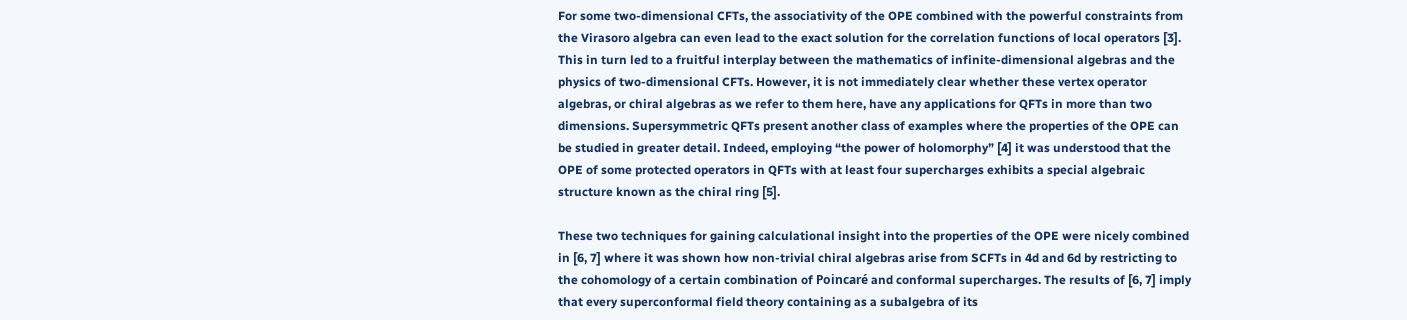For some two-dimensional CFTs, the associativity of the OPE combined with the powerful constraints from the Virasoro algebra can even lead to the exact solution for the correlation functions of local operators [3]. This in turn led to a fruitful interplay between the mathematics of infinite-dimensional algebras and the physics of two-dimensional CFTs. However, it is not immediately clear whether these vertex operator algebras, or chiral algebras as we refer to them here, have any applications for QFTs in more than two dimensions. Supersymmetric QFTs present another class of examples where the properties of the OPE can be studied in greater detail. Indeed, employing “the power of holomorphy” [4] it was understood that the OPE of some protected operators in QFTs with at least four supercharges exhibits a special algebraic structure known as the chiral ring [5].

These two techniques for gaining calculational insight into the properties of the OPE were nicely combined in [6, 7] where it was shown how non-trivial chiral algebras arise from SCFTs in 4d and 6d by restricting to the cohomology of a certain combination of Poincaré and conformal supercharges. The results of [6, 7] imply that every superconformal field theory containing as a subalgebra of its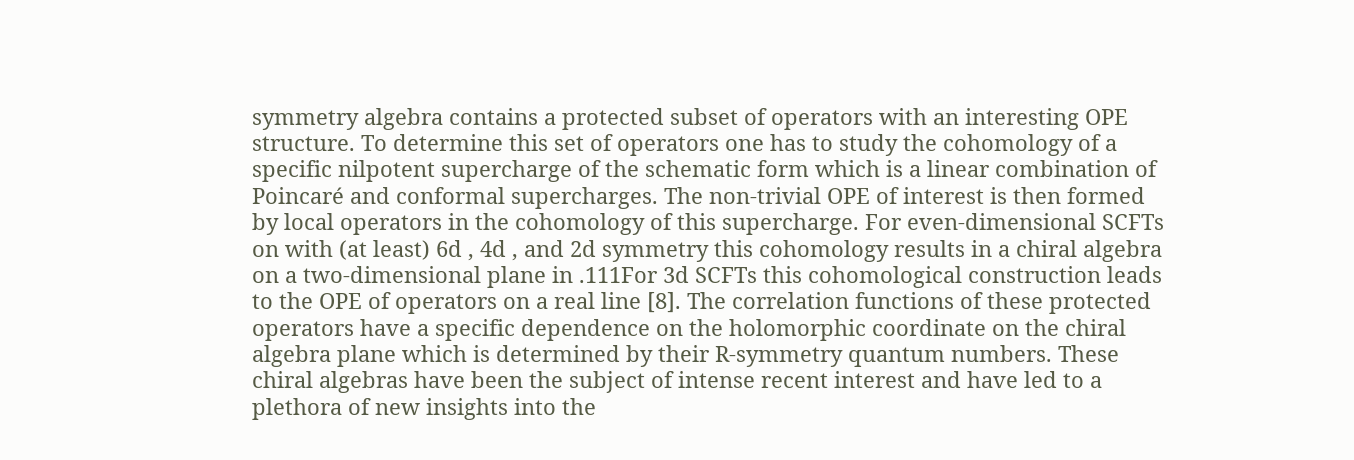symmetry algebra contains a protected subset of operators with an interesting OPE structure. To determine this set of operators one has to study the cohomology of a specific nilpotent supercharge of the schematic form which is a linear combination of Poincaré and conformal supercharges. The non-trivial OPE of interest is then formed by local operators in the cohomology of this supercharge. For even-dimensional SCFTs on with (at least) 6d , 4d , and 2d symmetry this cohomology results in a chiral algebra on a two-dimensional plane in .111For 3d SCFTs this cohomological construction leads to the OPE of operators on a real line [8]. The correlation functions of these protected operators have a specific dependence on the holomorphic coordinate on the chiral algebra plane which is determined by their R-symmetry quantum numbers. These chiral algebras have been the subject of intense recent interest and have led to a plethora of new insights into the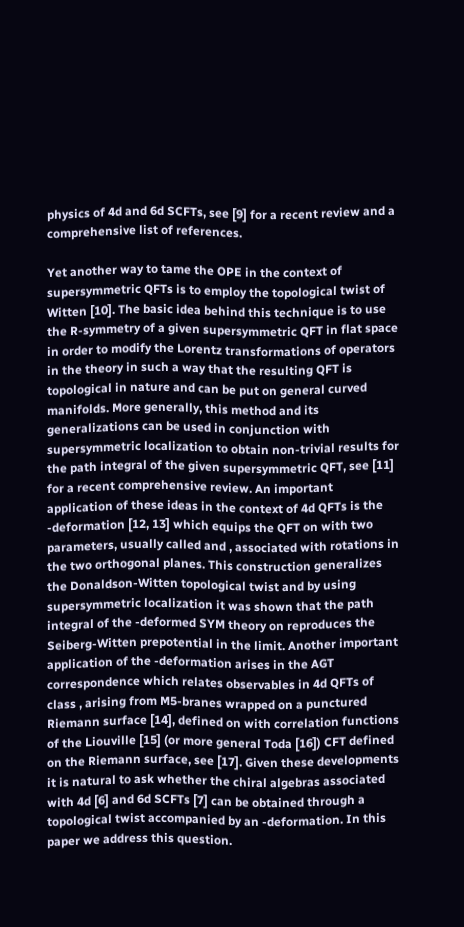physics of 4d and 6d SCFTs, see [9] for a recent review and a comprehensive list of references.

Yet another way to tame the OPE in the context of supersymmetric QFTs is to employ the topological twist of Witten [10]. The basic idea behind this technique is to use the R-symmetry of a given supersymmetric QFT in flat space in order to modify the Lorentz transformations of operators in the theory in such a way that the resulting QFT is topological in nature and can be put on general curved manifolds. More generally, this method and its generalizations can be used in conjunction with supersymmetric localization to obtain non-trivial results for the path integral of the given supersymmetric QFT, see [11] for a recent comprehensive review. An important application of these ideas in the context of 4d QFTs is the -deformation [12, 13] which equips the QFT on with two parameters, usually called and , associated with rotations in the two orthogonal planes. This construction generalizes the Donaldson-Witten topological twist and by using supersymmetric localization it was shown that the path integral of the -deformed SYM theory on reproduces the Seiberg-Witten prepotential in the limit. Another important application of the -deformation arises in the AGT correspondence which relates observables in 4d QFTs of class , arising from M5-branes wrapped on a punctured Riemann surface [14], defined on with correlation functions of the Liouville [15] (or more general Toda [16]) CFT defined on the Riemann surface, see [17]. Given these developments it is natural to ask whether the chiral algebras associated with 4d [6] and 6d SCFTs [7] can be obtained through a topological twist accompanied by an -deformation. In this paper we address this question.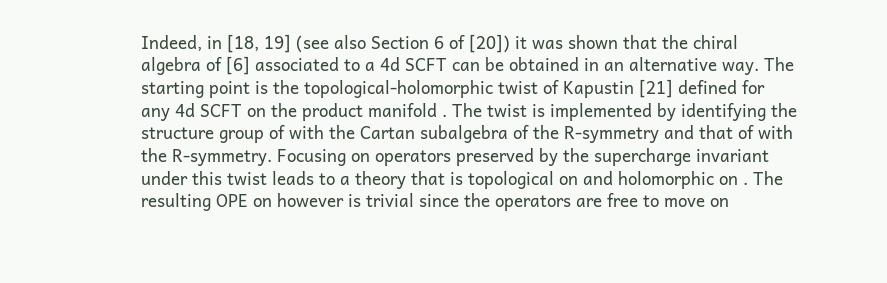Indeed, in [18, 19] (see also Section 6 of [20]) it was shown that the chiral algebra of [6] associated to a 4d SCFT can be obtained in an alternative way. The starting point is the topological-holomorphic twist of Kapustin [21] defined for any 4d SCFT on the product manifold . The twist is implemented by identifying the structure group of with the Cartan subalgebra of the R-symmetry and that of with the R-symmetry. Focusing on operators preserved by the supercharge invariant under this twist leads to a theory that is topological on and holomorphic on . The resulting OPE on however is trivial since the operators are free to move on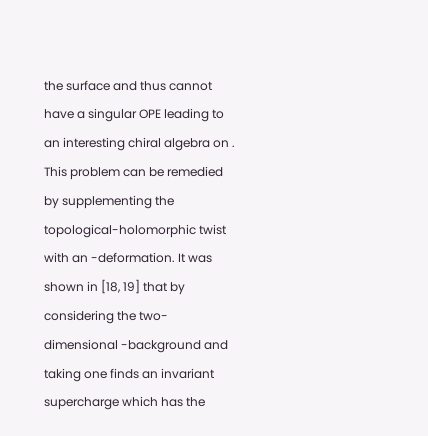the surface and thus cannot have a singular OPE leading to an interesting chiral algebra on . This problem can be remedied by supplementing the topological-holomorphic twist with an -deformation. It was shown in [18, 19] that by considering the two-dimensional -background and taking one finds an invariant supercharge which has the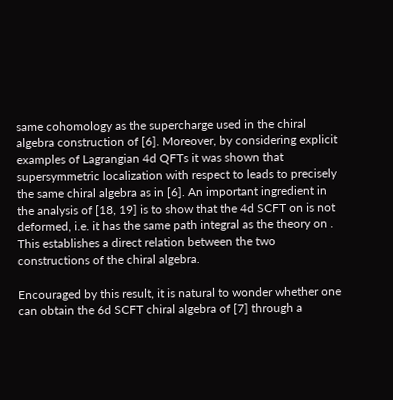same cohomology as the supercharge used in the chiral algebra construction of [6]. Moreover, by considering explicit examples of Lagrangian 4d QFTs it was shown that supersymmetric localization with respect to leads to precisely the same chiral algebra as in [6]. An important ingredient in the analysis of [18, 19] is to show that the 4d SCFT on is not deformed, i.e. it has the same path integral as the theory on . This establishes a direct relation between the two constructions of the chiral algebra.

Encouraged by this result, it is natural to wonder whether one can obtain the 6d SCFT chiral algebra of [7] through a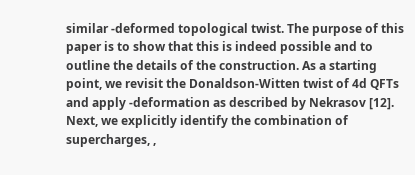similar -deformed topological twist. The purpose of this paper is to show that this is indeed possible and to outline the details of the construction. As a starting point, we revisit the Donaldson-Witten twist of 4d QFTs and apply -deformation as described by Nekrasov [12]. Next, we explicitly identify the combination of supercharges, ,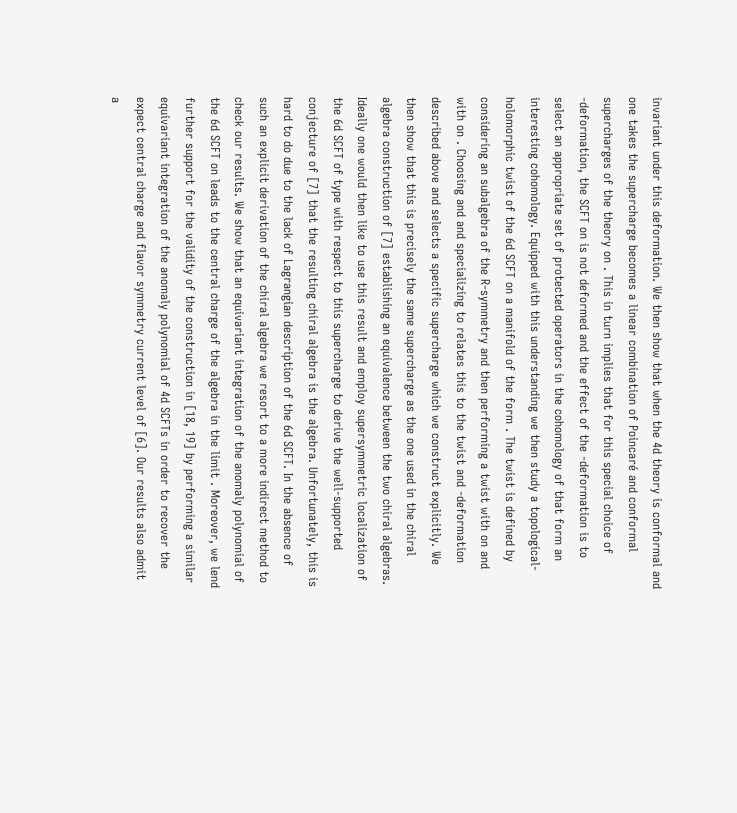invariant under this deformation. We then show that when the 4d theory is conformal and one takes the supercharge becomes a linear combination of Poincaré and conformal supercharges of the theory on . This in turn implies that for this special choice of -deformation, the SCFT on is not deformed and the effect of the -deformation is to select an appropriate set of protected operators in the cohomology of that form an interesting cohomology. Equipped with this understanding we then study a topological-holomorphic twist of the 6d SCFT on a manifold of the form . The twist is defined by considering an subalgebra of the R-symmetry and then performing a twist with on and with on . Choosing and and specializing to relates this to the twist and -deformation described above and selects a specific supercharge which we construct explicitly. We then show that this is precisely the same supercharge as the one used in the chiral algebra construction of [7] establishing an equivalence between the two chiral algebras. Ideally one would then like to use this result and employ supersymmetric localization of the 6d SCFT of type with respect to this supercharge to derive the well-supported conjecture of [7] that the resulting chiral algebra is the algebra. Unfortunately, this is hard to do due to the lack of Lagrangian description of the 6d SCFT. In the absence of such an explicit derivation of the chiral algebra we resort to a more indirect method to check our results. We show that an equivariant integration of the anomaly polynomial of the 6d SCFT on leads to the central charge of the algebra in the limit . Moreover, we lend further support for the validity of the construction in [18, 19] by performing a similar equivariant integration of the anomaly polynomial of 4d SCFTs in order to recover the expect central charge and flavor symmetry current level of [6]. Our results also admit a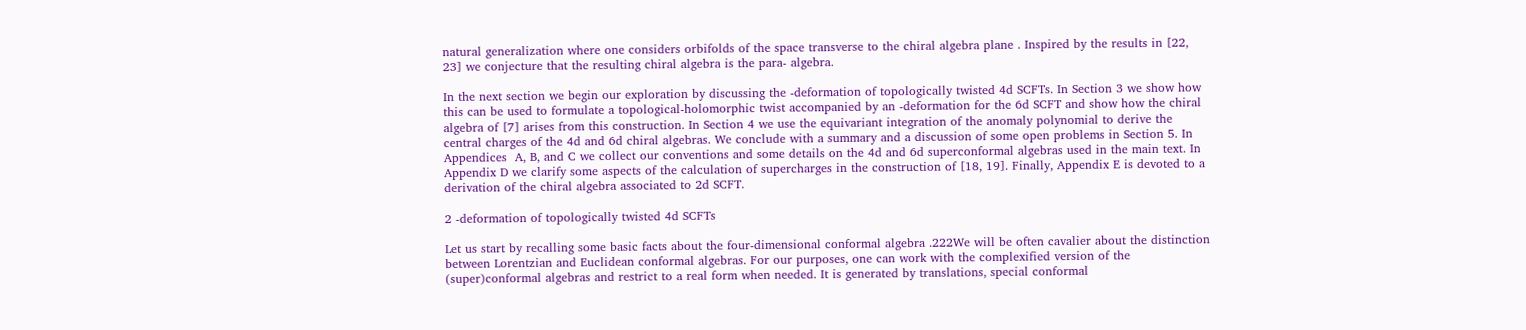natural generalization where one considers orbifolds of the space transverse to the chiral algebra plane . Inspired by the results in [22, 23] we conjecture that the resulting chiral algebra is the para- algebra.

In the next section we begin our exploration by discussing the -deformation of topologically twisted 4d SCFTs. In Section 3 we show how this can be used to formulate a topological-holomorphic twist accompanied by an -deformation for the 6d SCFT and show how the chiral algebra of [7] arises from this construction. In Section 4 we use the equivariant integration of the anomaly polynomial to derive the central charges of the 4d and 6d chiral algebras. We conclude with a summary and a discussion of some open problems in Section 5. In Appendices  A, B, and C we collect our conventions and some details on the 4d and 6d superconformal algebras used in the main text. In Appendix D we clarify some aspects of the calculation of supercharges in the construction of [18, 19]. Finally, Appendix E is devoted to a derivation of the chiral algebra associated to 2d SCFT.

2 -deformation of topologically twisted 4d SCFTs

Let us start by recalling some basic facts about the four-dimensional conformal algebra .222We will be often cavalier about the distinction between Lorentzian and Euclidean conformal algebras. For our purposes, one can work with the complexified version of the (super)conformal algebras and restrict to a real form when needed. It is generated by translations, special conformal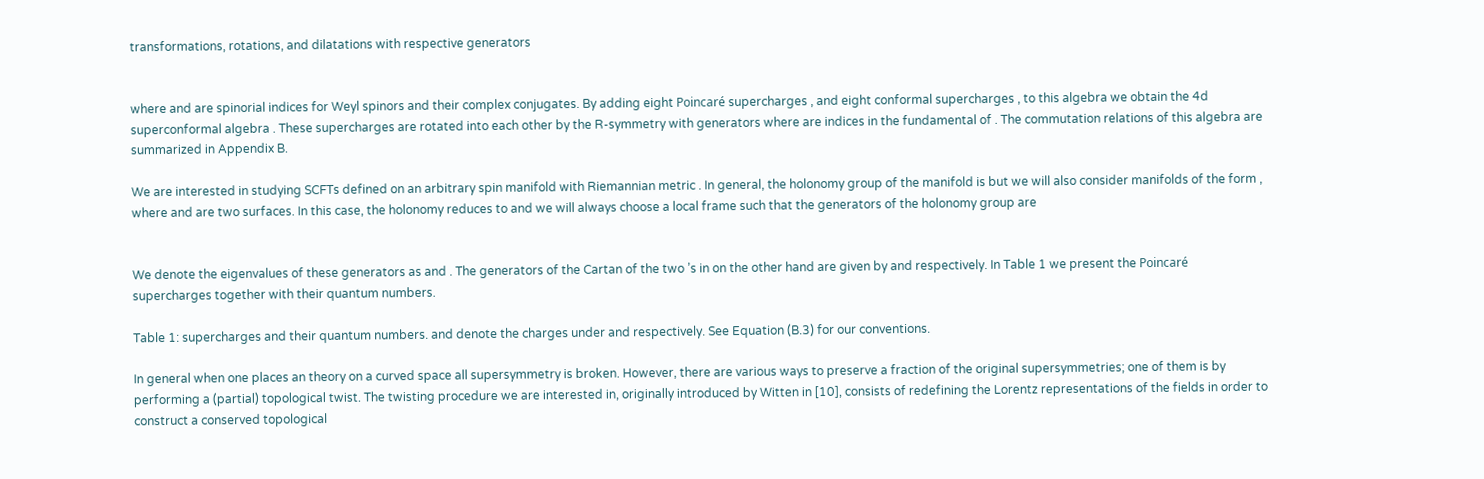transformations, rotations, and dilatations with respective generators


where and are spinorial indices for Weyl spinors and their complex conjugates. By adding eight Poincaré supercharges , and eight conformal supercharges , to this algebra we obtain the 4d superconformal algebra . These supercharges are rotated into each other by the R-symmetry with generators where are indices in the fundamental of . The commutation relations of this algebra are summarized in Appendix B.

We are interested in studying SCFTs defined on an arbitrary spin manifold with Riemannian metric . In general, the holonomy group of the manifold is but we will also consider manifolds of the form , where and are two surfaces. In this case, the holonomy reduces to and we will always choose a local frame such that the generators of the holonomy group are


We denote the eigenvalues of these generators as and . The generators of the Cartan of the two ’s in on the other hand are given by and respectively. In Table 1 we present the Poincaré supercharges together with their quantum numbers.

Table 1: supercharges and their quantum numbers. and denote the charges under and respectively. See Equation (B.3) for our conventions.

In general when one places an theory on a curved space all supersymmetry is broken. However, there are various ways to preserve a fraction of the original supersymmetries; one of them is by performing a (partial) topological twist. The twisting procedure we are interested in, originally introduced by Witten in [10], consists of redefining the Lorentz representations of the fields in order to construct a conserved topological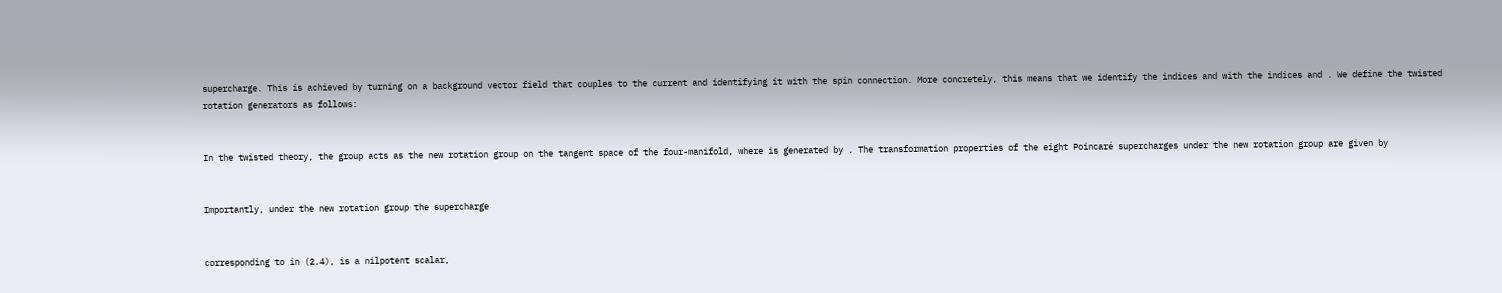supercharge. This is achieved by turning on a background vector field that couples to the current and identifying it with the spin connection. More concretely, this means that we identify the indices and with the indices and . We define the twisted rotation generators as follows:


In the twisted theory, the group acts as the new rotation group on the tangent space of the four-manifold, where is generated by . The transformation properties of the eight Poincaré supercharges under the new rotation group are given by


Importantly, under the new rotation group the supercharge


corresponding to in (2.4), is a nilpotent scalar,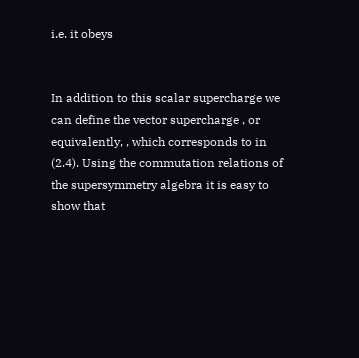i.e. it obeys


In addition to this scalar supercharge we can define the vector supercharge , or equivalently, , which corresponds to in (2.4). Using the commutation relations of the supersymmetry algebra it is easy to show that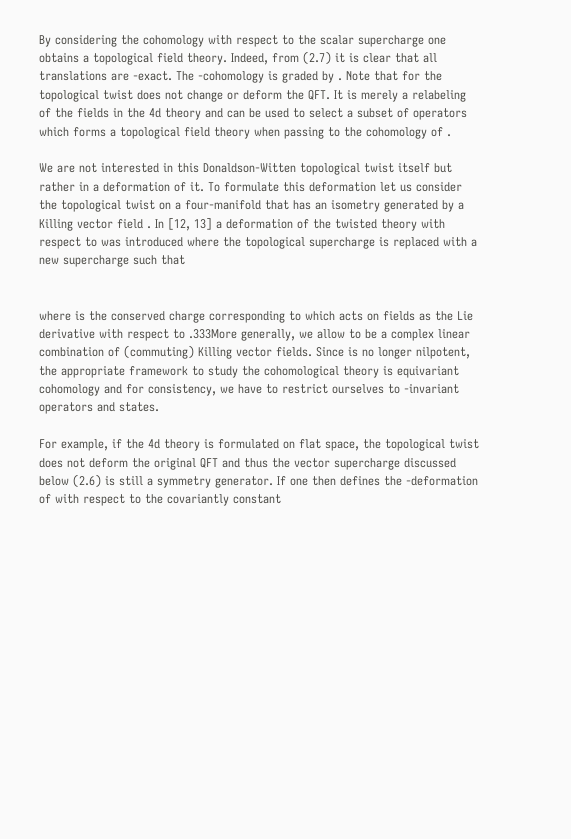By considering the cohomology with respect to the scalar supercharge one obtains a topological field theory. Indeed, from (2.7) it is clear that all translations are -exact. The -cohomology is graded by . Note that for the topological twist does not change or deform the QFT. It is merely a relabeling of the fields in the 4d theory and can be used to select a subset of operators which forms a topological field theory when passing to the cohomology of .

We are not interested in this Donaldson-Witten topological twist itself but rather in a deformation of it. To formulate this deformation let us consider the topological twist on a four-manifold that has an isometry generated by a Killing vector field . In [12, 13] a deformation of the twisted theory with respect to was introduced where the topological supercharge is replaced with a new supercharge such that


where is the conserved charge corresponding to which acts on fields as the Lie derivative with respect to .333More generally, we allow to be a complex linear combination of (commuting) Killing vector fields. Since is no longer nilpotent, the appropriate framework to study the cohomological theory is equivariant cohomology and for consistency, we have to restrict ourselves to -invariant operators and states.

For example, if the 4d theory is formulated on flat space, the topological twist does not deform the original QFT and thus the vector supercharge discussed below (2.6) is still a symmetry generator. If one then defines the -deformation of with respect to the covariantly constant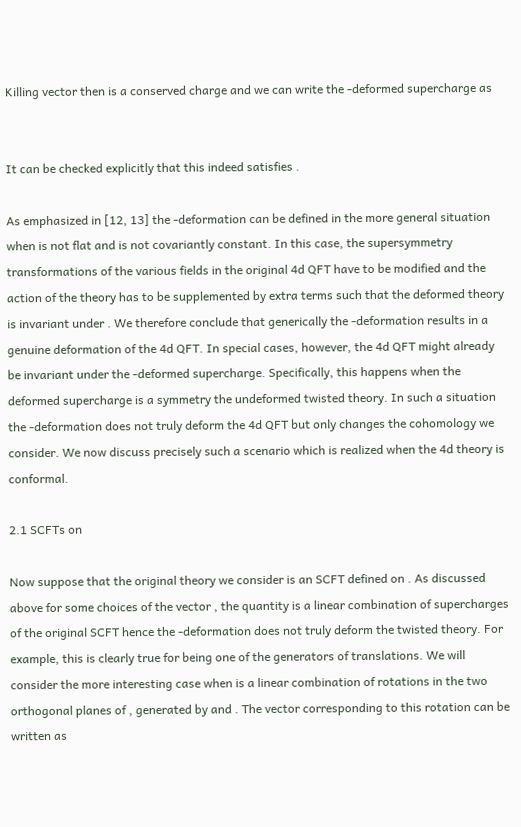Killing vector then is a conserved charge and we can write the -deformed supercharge as


It can be checked explicitly that this indeed satisfies .

As emphasized in [12, 13] the -deformation can be defined in the more general situation when is not flat and is not covariantly constant. In this case, the supersymmetry transformations of the various fields in the original 4d QFT have to be modified and the action of the theory has to be supplemented by extra terms such that the deformed theory is invariant under . We therefore conclude that generically the -deformation results in a genuine deformation of the 4d QFT. In special cases, however, the 4d QFT might already be invariant under the -deformed supercharge. Specifically, this happens when the deformed supercharge is a symmetry the undeformed twisted theory. In such a situation the -deformation does not truly deform the 4d QFT but only changes the cohomology we consider. We now discuss precisely such a scenario which is realized when the 4d theory is conformal.

2.1 SCFTs on

Now suppose that the original theory we consider is an SCFT defined on . As discussed above for some choices of the vector , the quantity is a linear combination of supercharges of the original SCFT hence the -deformation does not truly deform the twisted theory. For example, this is clearly true for being one of the generators of translations. We will consider the more interesting case when is a linear combination of rotations in the two orthogonal planes of , generated by and . The vector corresponding to this rotation can be written as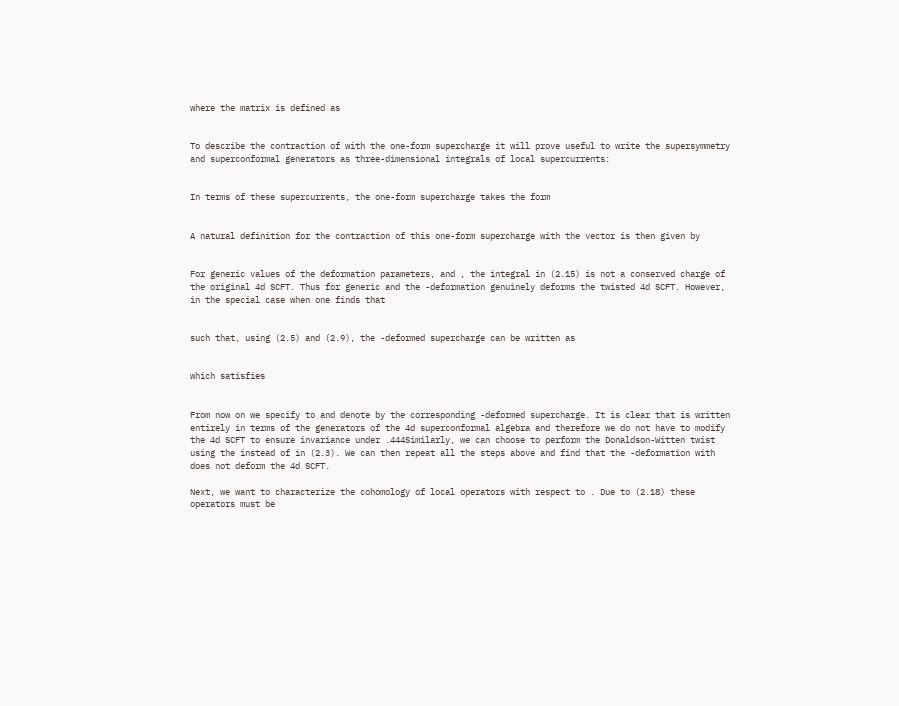where the matrix is defined as


To describe the contraction of with the one-form supercharge it will prove useful to write the supersymmetry and superconformal generators as three-dimensional integrals of local supercurrents:


In terms of these supercurrents, the one-form supercharge takes the form


A natural definition for the contraction of this one-form supercharge with the vector is then given by


For generic values of the deformation parameters, and , the integral in (2.15) is not a conserved charge of the original 4d SCFT. Thus for generic and the -deformation genuinely deforms the twisted 4d SCFT. However, in the special case when one finds that


such that, using (2.5) and (2.9), the -deformed supercharge can be written as


which satisfies


From now on we specify to and denote by the corresponding -deformed supercharge. It is clear that is written entirely in terms of the generators of the 4d superconformal algebra and therefore we do not have to modify the 4d SCFT to ensure invariance under .444Similarly, we can choose to perform the Donaldson-Witten twist using the instead of in (2.3). We can then repeat all the steps above and find that the -deformation with does not deform the 4d SCFT.

Next, we want to characterize the cohomology of local operators with respect to . Due to (2.18) these operators must be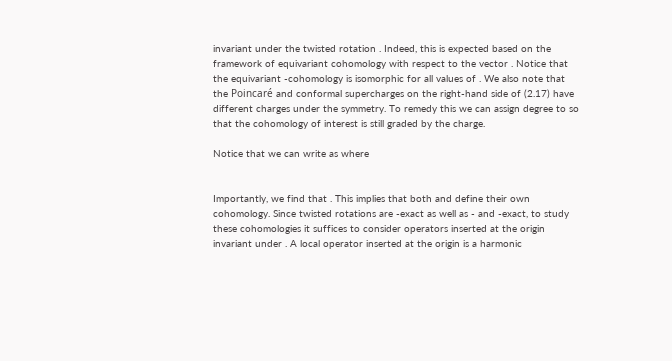invariant under the twisted rotation . Indeed, this is expected based on the framework of equivariant cohomology with respect to the vector . Notice that the equivariant -cohomology is isomorphic for all values of . We also note that the Poincaré and conformal supercharges on the right-hand side of (2.17) have different charges under the symmetry. To remedy this we can assign degree to so that the cohomology of interest is still graded by the charge.

Notice that we can write as where


Importantly, we find that . This implies that both and define their own cohomology. Since twisted rotations are -exact as well as - and -exact, to study these cohomologies it suffices to consider operators inserted at the origin invariant under . A local operator inserted at the origin is a harmonic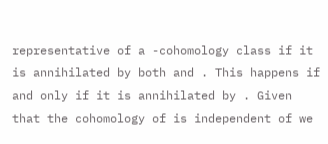representative of a -cohomology class if it is annihilated by both and . This happens if and only if it is annihilated by . Given that the cohomology of is independent of we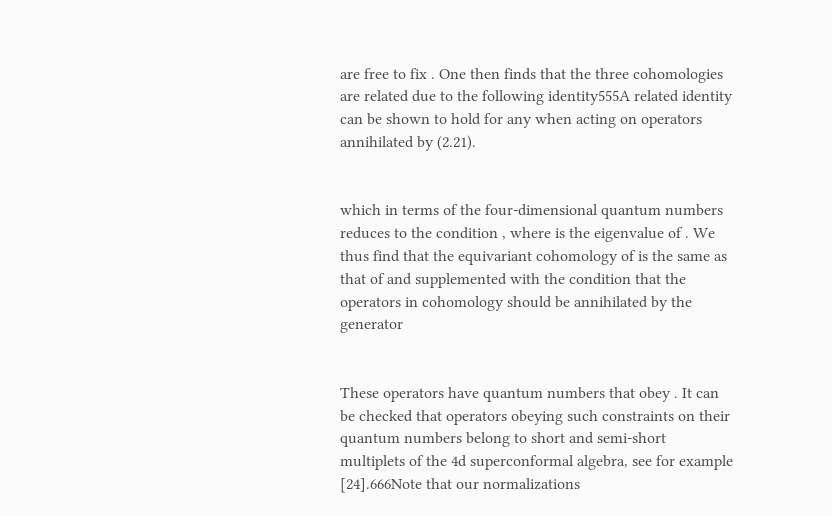are free to fix . One then finds that the three cohomologies are related due to the following identity555A related identity can be shown to hold for any when acting on operators annihilated by (2.21).


which in terms of the four-dimensional quantum numbers reduces to the condition , where is the eigenvalue of . We thus find that the equivariant cohomology of is the same as that of and supplemented with the condition that the operators in cohomology should be annihilated by the generator


These operators have quantum numbers that obey . It can be checked that operators obeying such constraints on their quantum numbers belong to short and semi-short multiplets of the 4d superconformal algebra, see for example [24].666Note that our normalizations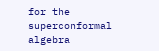for the superconformal algebra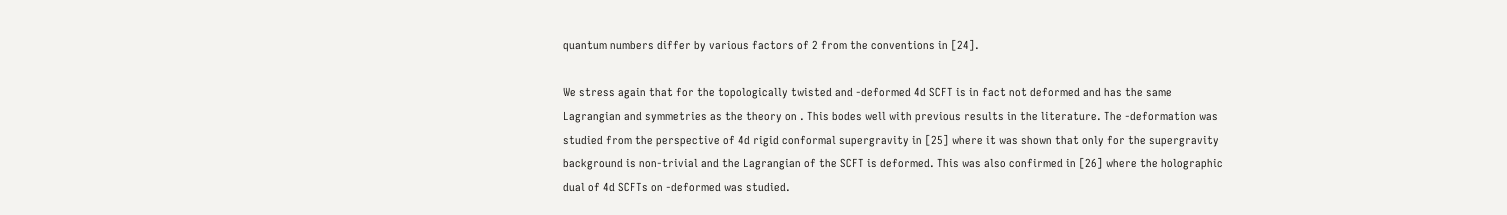quantum numbers differ by various factors of 2 from the conventions in [24].

We stress again that for the topologically twisted and -deformed 4d SCFT is in fact not deformed and has the same Lagrangian and symmetries as the theory on . This bodes well with previous results in the literature. The -deformation was studied from the perspective of 4d rigid conformal supergravity in [25] where it was shown that only for the supergravity background is non-trivial and the Lagrangian of the SCFT is deformed. This was also confirmed in [26] where the holographic dual of 4d SCFTs on -deformed was studied.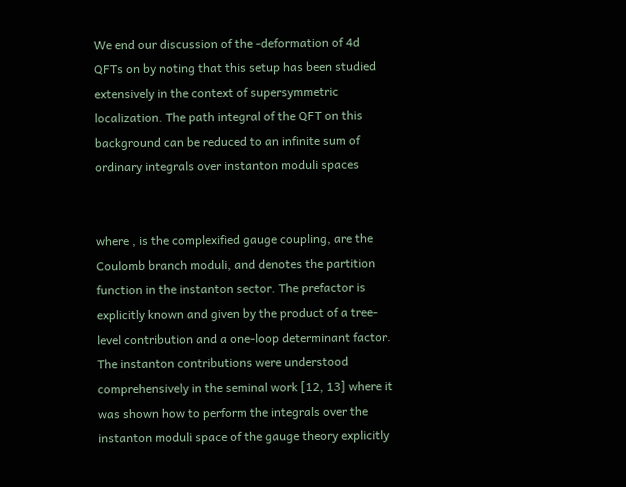We end our discussion of the -deformation of 4d QFTs on by noting that this setup has been studied extensively in the context of supersymmetric localization. The path integral of the QFT on this background can be reduced to an infinite sum of ordinary integrals over instanton moduli spaces


where , is the complexified gauge coupling, are the Coulomb branch moduli, and denotes the partition function in the instanton sector. The prefactor is explicitly known and given by the product of a tree-level contribution and a one-loop determinant factor. The instanton contributions were understood comprehensively in the seminal work [12, 13] where it was shown how to perform the integrals over the instanton moduli space of the gauge theory explicitly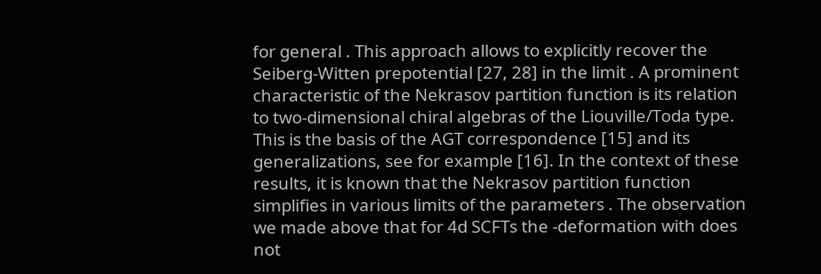for general . This approach allows to explicitly recover the Seiberg-Witten prepotential [27, 28] in the limit . A prominent characteristic of the Nekrasov partition function is its relation to two-dimensional chiral algebras of the Liouville/Toda type. This is the basis of the AGT correspondence [15] and its generalizations, see for example [16]. In the context of these results, it is known that the Nekrasov partition function simplifies in various limits of the parameters . The observation we made above that for 4d SCFTs the -deformation with does not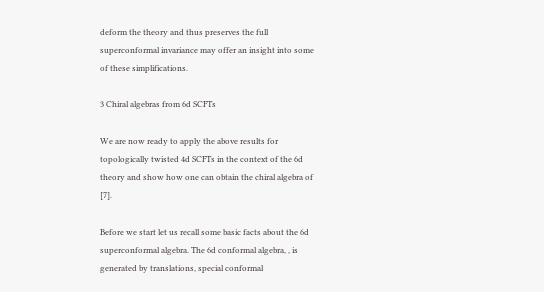deform the theory and thus preserves the full superconformal invariance may offer an insight into some of these simplifications.

3 Chiral algebras from 6d SCFTs

We are now ready to apply the above results for topologically twisted 4d SCFTs in the context of the 6d theory and show how one can obtain the chiral algebra of [7].

Before we start let us recall some basic facts about the 6d superconformal algebra. The 6d conformal algebra, , is generated by translations, special conformal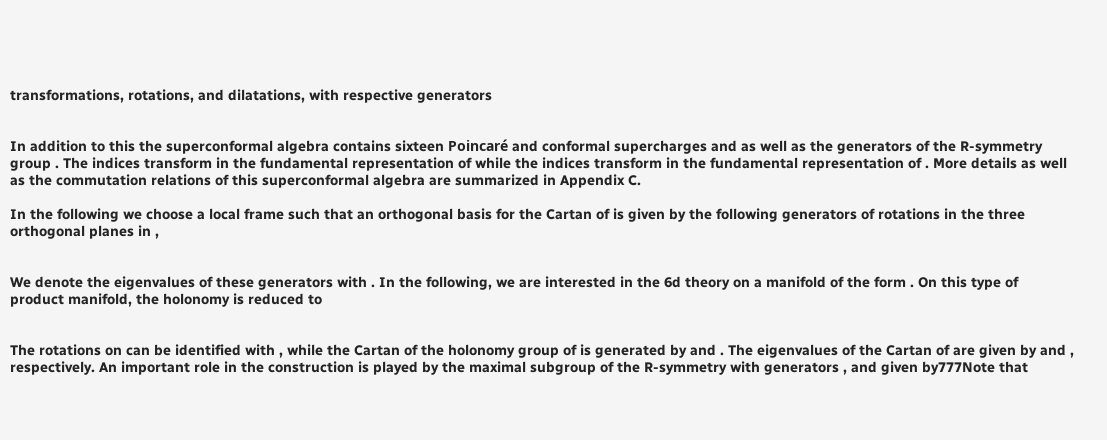transformations, rotations, and dilatations, with respective generators


In addition to this the superconformal algebra contains sixteen Poincaré and conformal supercharges and as well as the generators of the R-symmetry group . The indices transform in the fundamental representation of while the indices transform in the fundamental representation of . More details as well as the commutation relations of this superconformal algebra are summarized in Appendix C.

In the following we choose a local frame such that an orthogonal basis for the Cartan of is given by the following generators of rotations in the three orthogonal planes in ,


We denote the eigenvalues of these generators with . In the following, we are interested in the 6d theory on a manifold of the form . On this type of product manifold, the holonomy is reduced to


The rotations on can be identified with , while the Cartan of the holonomy group of is generated by and . The eigenvalues of the Cartan of are given by and , respectively. An important role in the construction is played by the maximal subgroup of the R-symmetry with generators , and given by777Note that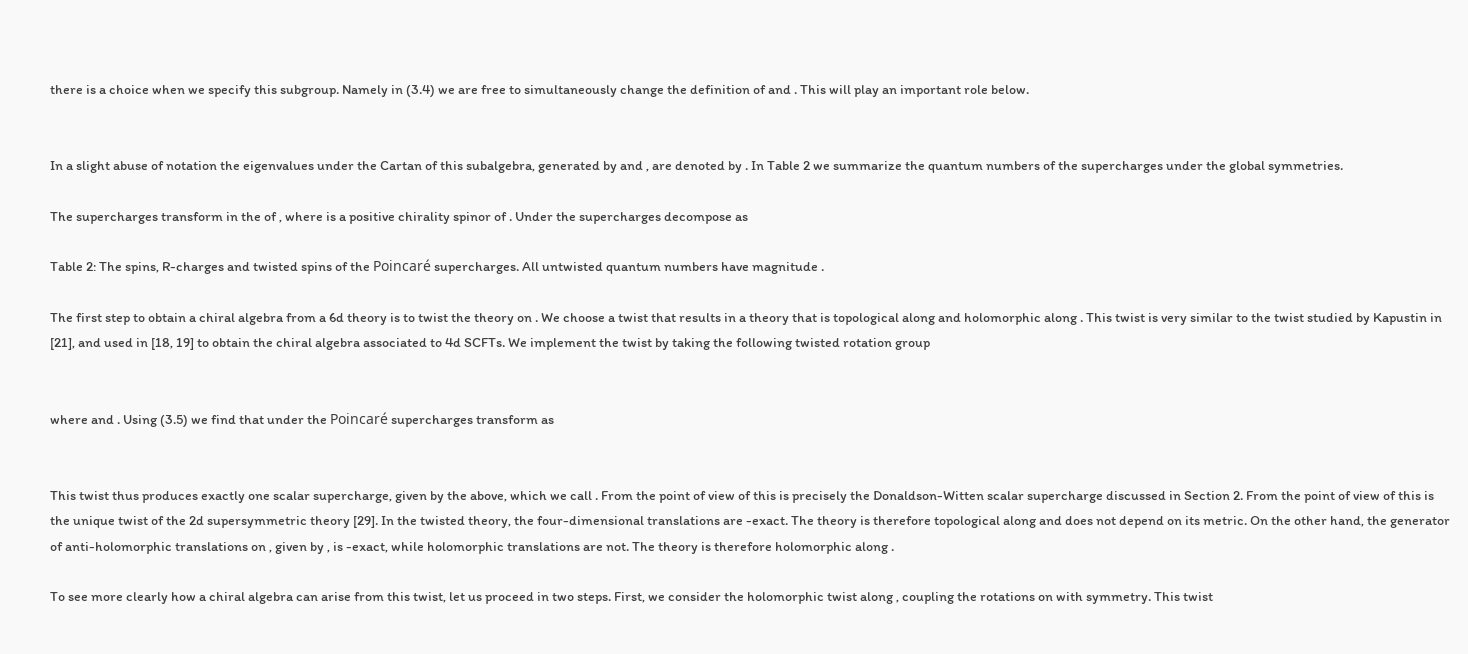there is a choice when we specify this subgroup. Namely in (3.4) we are free to simultaneously change the definition of and . This will play an important role below.


In a slight abuse of notation the eigenvalues under the Cartan of this subalgebra, generated by and , are denoted by . In Table 2 we summarize the quantum numbers of the supercharges under the global symmetries.

The supercharges transform in the of , where is a positive chirality spinor of . Under the supercharges decompose as

Table 2: The spins, R-charges and twisted spins of the Poincaré supercharges. All untwisted quantum numbers have magnitude .

The first step to obtain a chiral algebra from a 6d theory is to twist the theory on . We choose a twist that results in a theory that is topological along and holomorphic along . This twist is very similar to the twist studied by Kapustin in [21], and used in [18, 19] to obtain the chiral algebra associated to 4d SCFTs. We implement the twist by taking the following twisted rotation group


where and . Using (3.5) we find that under the Poincaré supercharges transform as


This twist thus produces exactly one scalar supercharge, given by the above, which we call . From the point of view of this is precisely the Donaldson-Witten scalar supercharge discussed in Section 2. From the point of view of this is the unique twist of the 2d supersymmetric theory [29]. In the twisted theory, the four-dimensional translations are -exact. The theory is therefore topological along and does not depend on its metric. On the other hand, the generator of anti-holomorphic translations on , given by , is -exact, while holomorphic translations are not. The theory is therefore holomorphic along .

To see more clearly how a chiral algebra can arise from this twist, let us proceed in two steps. First, we consider the holomorphic twist along , coupling the rotations on with symmetry. This twist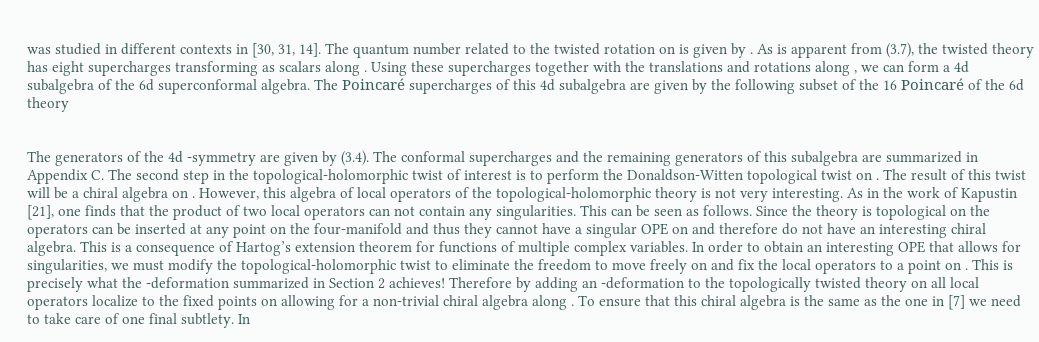was studied in different contexts in [30, 31, 14]. The quantum number related to the twisted rotation on is given by . As is apparent from (3.7), the twisted theory has eight supercharges transforming as scalars along . Using these supercharges together with the translations and rotations along , we can form a 4d subalgebra of the 6d superconformal algebra. The Poincaré supercharges of this 4d subalgebra are given by the following subset of the 16 Poincaré of the 6d theory


The generators of the 4d -symmetry are given by (3.4). The conformal supercharges and the remaining generators of this subalgebra are summarized in Appendix C. The second step in the topological-holomorphic twist of interest is to perform the Donaldson-Witten topological twist on . The result of this twist will be a chiral algebra on . However, this algebra of local operators of the topological-holomorphic theory is not very interesting. As in the work of Kapustin [21], one finds that the product of two local operators can not contain any singularities. This can be seen as follows. Since the theory is topological on the operators can be inserted at any point on the four-manifold and thus they cannot have a singular OPE on and therefore do not have an interesting chiral algebra. This is a consequence of Hartog’s extension theorem for functions of multiple complex variables. In order to obtain an interesting OPE that allows for singularities, we must modify the topological-holomorphic twist to eliminate the freedom to move freely on and fix the local operators to a point on . This is precisely what the -deformation summarized in Section 2 achieves! Therefore by adding an -deformation to the topologically twisted theory on all local operators localize to the fixed points on allowing for a non-trivial chiral algebra along . To ensure that this chiral algebra is the same as the one in [7] we need to take care of one final subtlety. In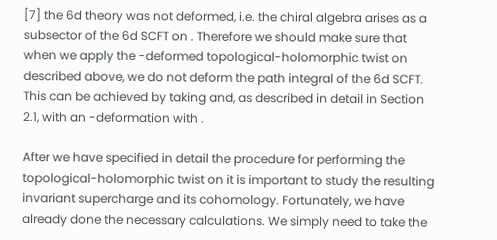[7] the 6d theory was not deformed, i.e. the chiral algebra arises as a subsector of the 6d SCFT on . Therefore we should make sure that when we apply the -deformed topological-holomorphic twist on described above, we do not deform the path integral of the 6d SCFT. This can be achieved by taking and, as described in detail in Section 2.1, with an -deformation with .

After we have specified in detail the procedure for performing the topological-holomorphic twist on it is important to study the resulting invariant supercharge and its cohomology. Fortunately, we have already done the necessary calculations. We simply need to take the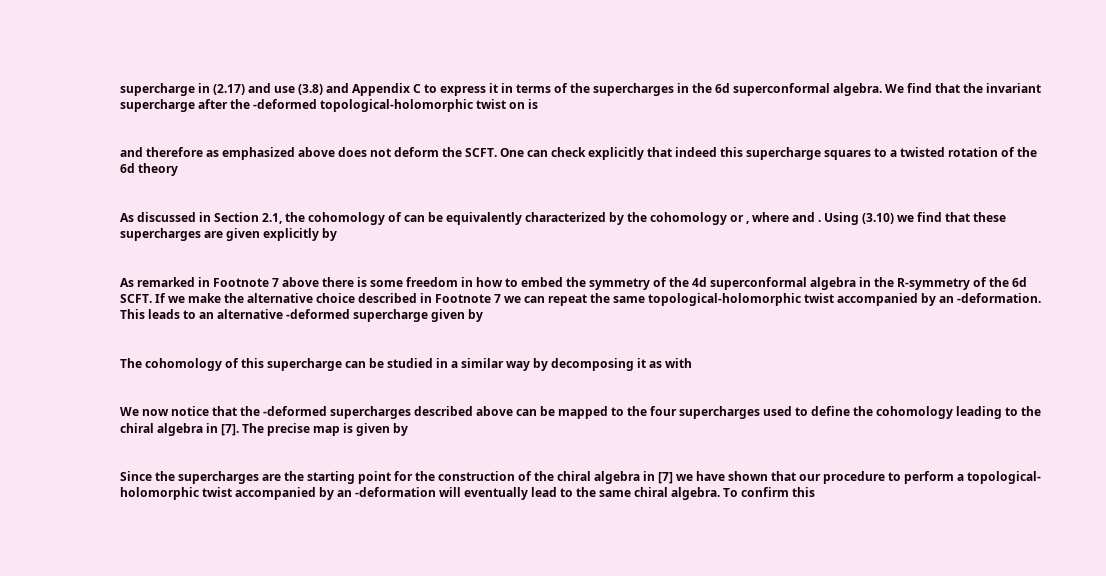supercharge in (2.17) and use (3.8) and Appendix C to express it in terms of the supercharges in the 6d superconformal algebra. We find that the invariant supercharge after the -deformed topological-holomorphic twist on is


and therefore as emphasized above does not deform the SCFT. One can check explicitly that indeed this supercharge squares to a twisted rotation of the 6d theory


As discussed in Section 2.1, the cohomology of can be equivalently characterized by the cohomology or , where and . Using (3.10) we find that these supercharges are given explicitly by


As remarked in Footnote 7 above there is some freedom in how to embed the symmetry of the 4d superconformal algebra in the R-symmetry of the 6d SCFT. If we make the alternative choice described in Footnote 7 we can repeat the same topological-holomorphic twist accompanied by an -deformation. This leads to an alternative -deformed supercharge given by


The cohomology of this supercharge can be studied in a similar way by decomposing it as with


We now notice that the -deformed supercharges described above can be mapped to the four supercharges used to define the cohomology leading to the chiral algebra in [7]. The precise map is given by


Since the supercharges are the starting point for the construction of the chiral algebra in [7] we have shown that our procedure to perform a topological-holomorphic twist accompanied by an -deformation will eventually lead to the same chiral algebra. To confirm this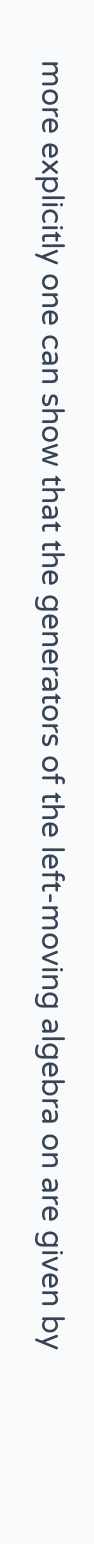more explicitly one can show that the generators of the left-moving algebra on are given by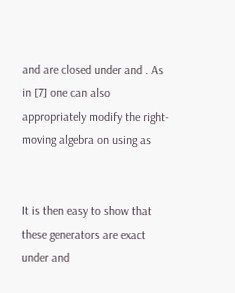and are closed under and . As in [7] one can also appropriately modify the right-moving algebra on using as


It is then easy to show that these generators are exact under and